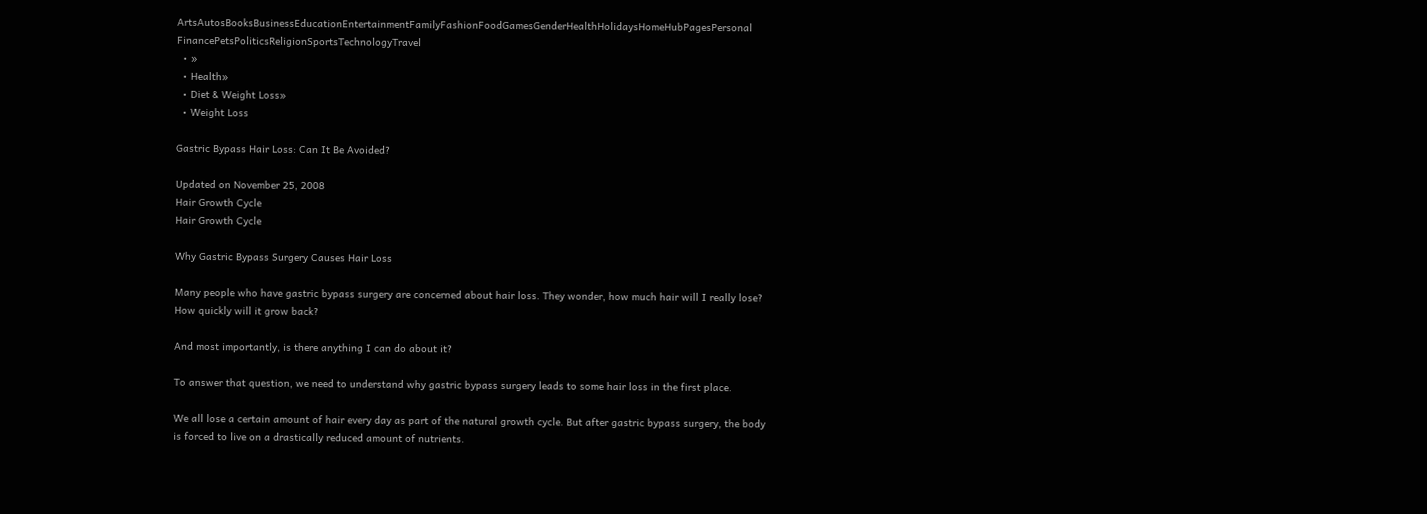ArtsAutosBooksBusinessEducationEntertainmentFamilyFashionFoodGamesGenderHealthHolidaysHomeHubPagesPersonal FinancePetsPoliticsReligionSportsTechnologyTravel
  • »
  • Health»
  • Diet & Weight Loss»
  • Weight Loss

Gastric Bypass Hair Loss: Can It Be Avoided?

Updated on November 25, 2008
Hair Growth Cycle
Hair Growth Cycle

Why Gastric Bypass Surgery Causes Hair Loss

Many people who have gastric bypass surgery are concerned about hair loss. They wonder, how much hair will I really lose? How quickly will it grow back?

And most importantly, is there anything I can do about it?

To answer that question, we need to understand why gastric bypass surgery leads to some hair loss in the first place.

We all lose a certain amount of hair every day as part of the natural growth cycle. But after gastric bypass surgery, the body is forced to live on a drastically reduced amount of nutrients.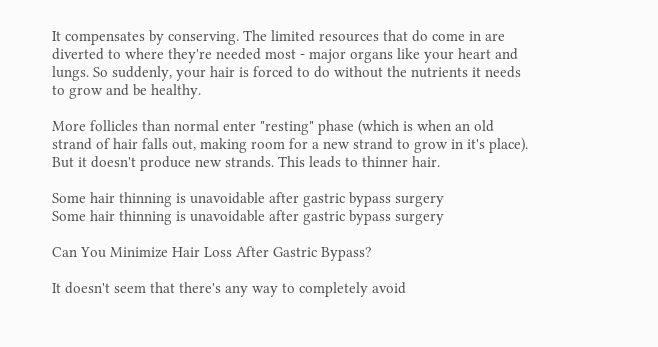It compensates by conserving. The limited resources that do come in are diverted to where they're needed most - major organs like your heart and lungs. So suddenly, your hair is forced to do without the nutrients it needs to grow and be healthy.

More follicles than normal enter "resting" phase (which is when an old strand of hair falls out, making room for a new strand to grow in it's place). But it doesn't produce new strands. This leads to thinner hair.

Some hair thinning is unavoidable after gastric bypass surgery
Some hair thinning is unavoidable after gastric bypass surgery

Can You Minimize Hair Loss After Gastric Bypass?

It doesn't seem that there's any way to completely avoid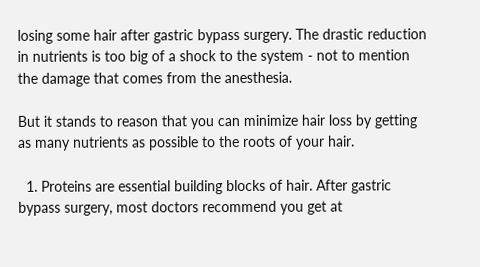losing some hair after gastric bypass surgery. The drastic reduction in nutrients is too big of a shock to the system - not to mention the damage that comes from the anesthesia.

But it stands to reason that you can minimize hair loss by getting as many nutrients as possible to the roots of your hair.

  1. Proteins are essential building blocks of hair. After gastric bypass surgery, most doctors recommend you get at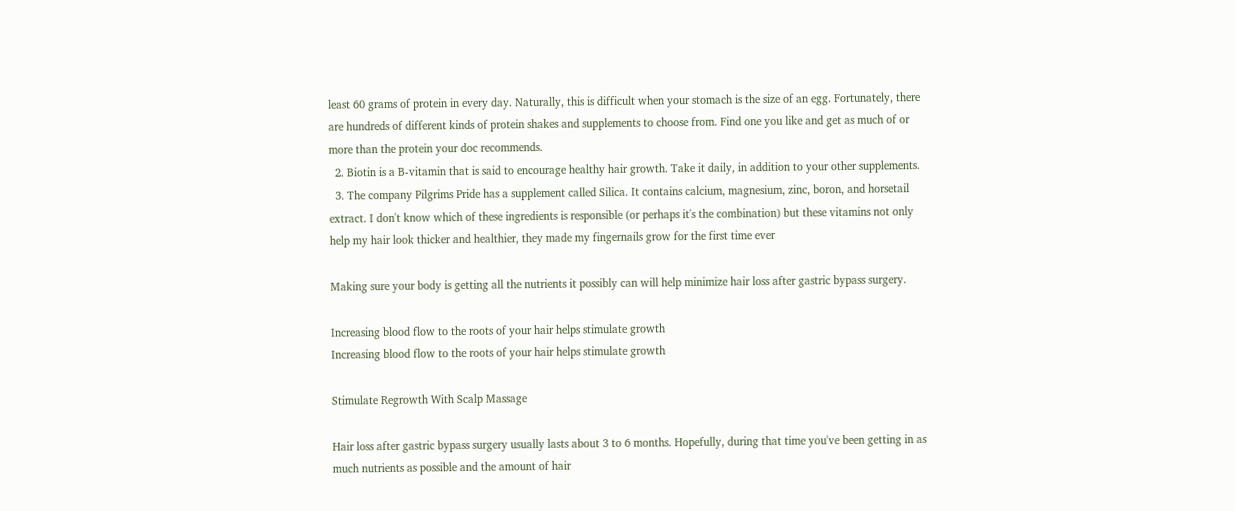least 60 grams of protein in every day. Naturally, this is difficult when your stomach is the size of an egg. Fortunately, there are hundreds of different kinds of protein shakes and supplements to choose from. Find one you like and get as much of or more than the protein your doc recommends.
  2. Biotin is a B-vitamin that is said to encourage healthy hair growth. Take it daily, in addition to your other supplements.
  3. The company Pilgrims Pride has a supplement called Silica. It contains calcium, magnesium, zinc, boron, and horsetail extract. I don't know which of these ingredients is responsible (or perhaps it's the combination) but these vitamins not only help my hair look thicker and healthier, they made my fingernails grow for the first time ever

Making sure your body is getting all the nutrients it possibly can will help minimize hair loss after gastric bypass surgery.

Increasing blood flow to the roots of your hair helps stimulate growth
Increasing blood flow to the roots of your hair helps stimulate growth

Stimulate Regrowth With Scalp Massage

Hair loss after gastric bypass surgery usually lasts about 3 to 6 months. Hopefully, during that time you've been getting in as much nutrients as possible and the amount of hair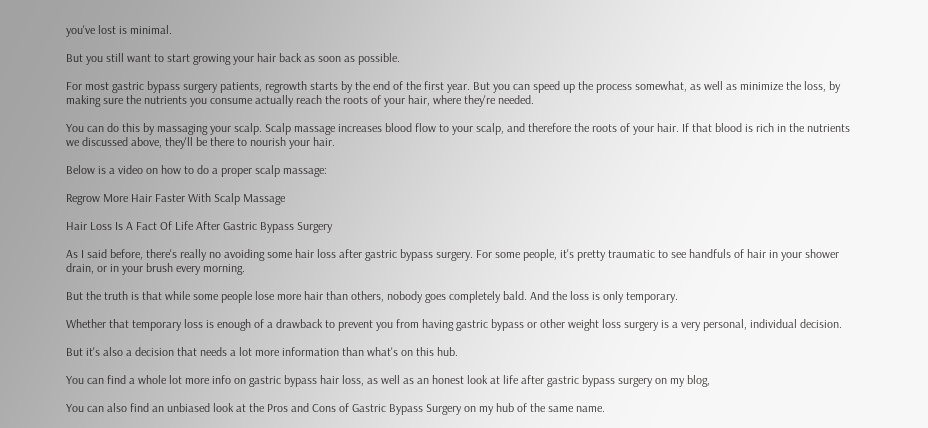you've lost is minimal.

But you still want to start growing your hair back as soon as possible.

For most gastric bypass surgery patients, regrowth starts by the end of the first year. But you can speed up the process somewhat, as well as minimize the loss, by making sure the nutrients you consume actually reach the roots of your hair, where they're needed.

You can do this by massaging your scalp. Scalp massage increases blood flow to your scalp, and therefore the roots of your hair. If that blood is rich in the nutrients we discussed above, they'll be there to nourish your hair.

Below is a video on how to do a proper scalp massage:

Regrow More Hair Faster With Scalp Massage

Hair Loss Is A Fact Of Life After Gastric Bypass Surgery

As I said before, there's really no avoiding some hair loss after gastric bypass surgery. For some people, it's pretty traumatic to see handfuls of hair in your shower drain, or in your brush every morning.

But the truth is that while some people lose more hair than others, nobody goes completely bald. And the loss is only temporary.

Whether that temporary loss is enough of a drawback to prevent you from having gastric bypass or other weight loss surgery is a very personal, individual decision.

But it's also a decision that needs a lot more information than what's on this hub.

You can find a whole lot more info on gastric bypass hair loss, as well as an honest look at life after gastric bypass surgery on my blog,

You can also find an unbiased look at the Pros and Cons of Gastric Bypass Surgery on my hub of the same name.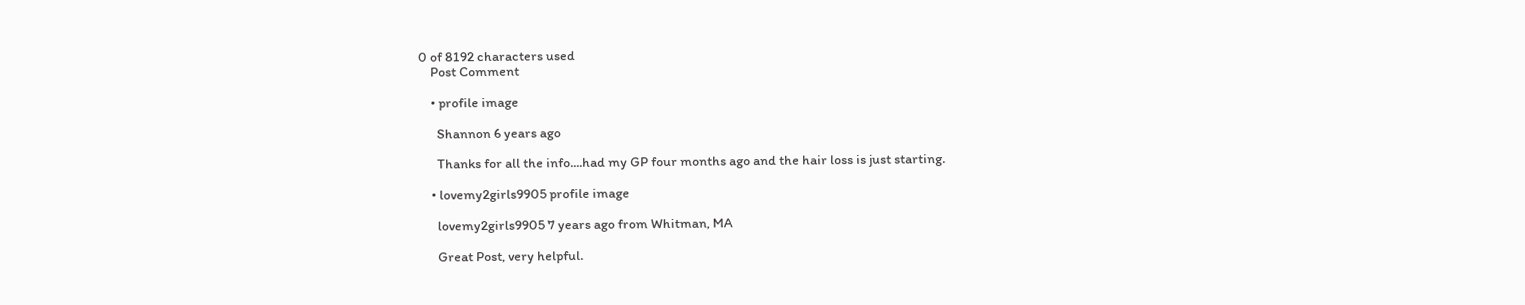0 of 8192 characters used
    Post Comment

    • profile image

      Shannon 6 years ago

      Thanks for all the info....had my GP four months ago and the hair loss is just starting.

    • lovemy2girls9905 profile image

      lovemy2girls9905 7 years ago from Whitman, MA

      Great Post, very helpful.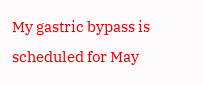My gastric bypass is scheduled for May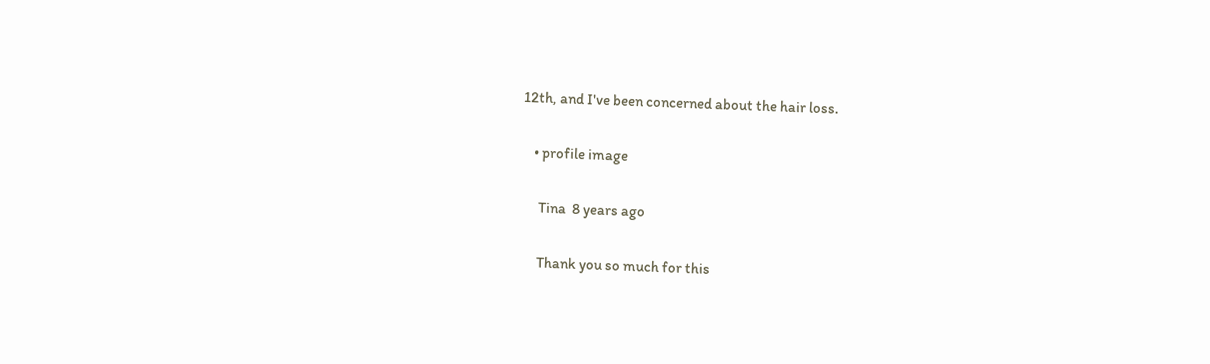12th, and I've been concerned about the hair loss.

    • profile image

      Tina  8 years ago

      Thank you so much for this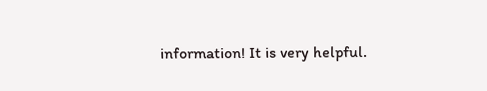information! It is very helpful.